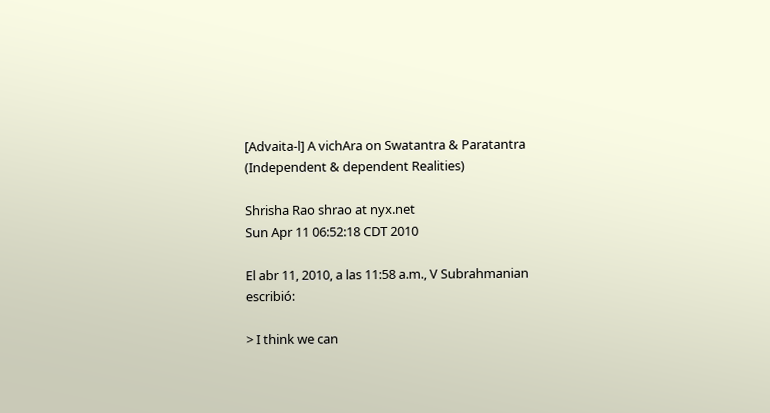[Advaita-l] A vichAra on Swatantra & Paratantra (Independent & dependent Realities)

Shrisha Rao shrao at nyx.net
Sun Apr 11 06:52:18 CDT 2010

El abr 11, 2010, a las 11:58 a.m., V Subrahmanian escribió:

> I think we can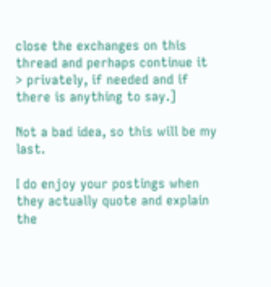close the exchanges on this thread and perhaps continue it
> privately, if needed and if there is anything to say.]

Not a bad idea, so this will be my last.

I do enjoy your postings when they actually quote and explain the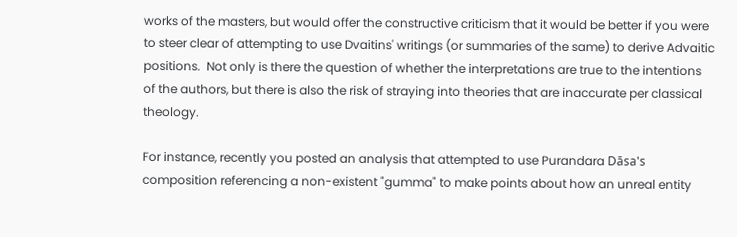works of the masters, but would offer the constructive criticism that it would be better if you were to steer clear of attempting to use Dvaitins' writings (or summaries of the same) to derive Advaitic positions.  Not only is there the question of whether the interpretations are true to the intentions of the authors, but there is also the risk of straying into theories that are inaccurate per classical theology.

For instance, recently you posted an analysis that attempted to use Purandara Dāsa's composition referencing a non-existent "gumma" to make points about how an unreal entity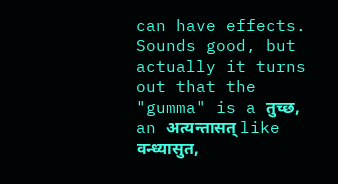can have effects.  Sounds good, but actually it turns out that the "gumma" is a तुच्छ, an अत्यन्तासत् like वन्ध्यासुत,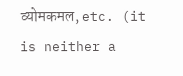व्योमकमल, etc. (it is neither a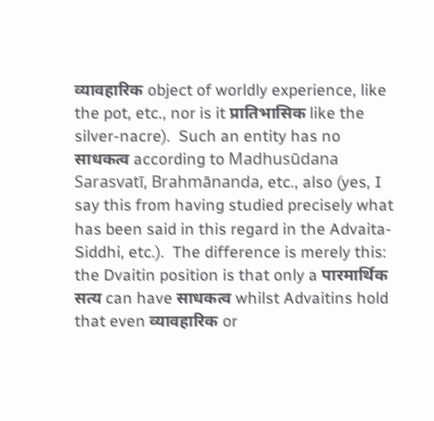व्यावहारिक object of worldly experience, like the pot, etc., nor is it प्रातिभासिक like the silver-nacre).  Such an entity has no साधकत्व according to Madhusūdana Sarasvatī, Brahmānanda, etc., also (yes, I say this from having studied precisely what has been said in this regard in the Advaita-Siddhi, etc.).  The difference is merely this: the Dvaitin position is that only a पारमार्थिक सत्य can have साधकत्व whilst Advaitins hold that even व्यावहारिक or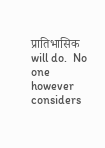प्रातिभासिक will do.  No one however considers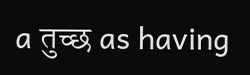a तुच्छ as having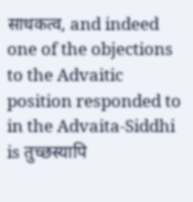साधकत्व, and indeed one of the objections to the Advaitic position responded to in the Advaita-Siddhi is तुच्छस्यापि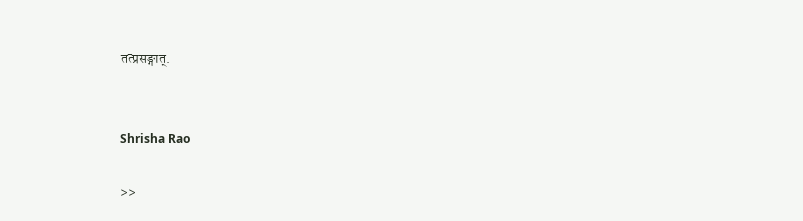तत्प्रसङ्गात्.


Shrisha Rao

>>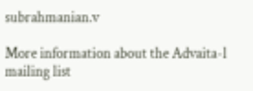subrahmanian.v

More information about the Advaita-l mailing list